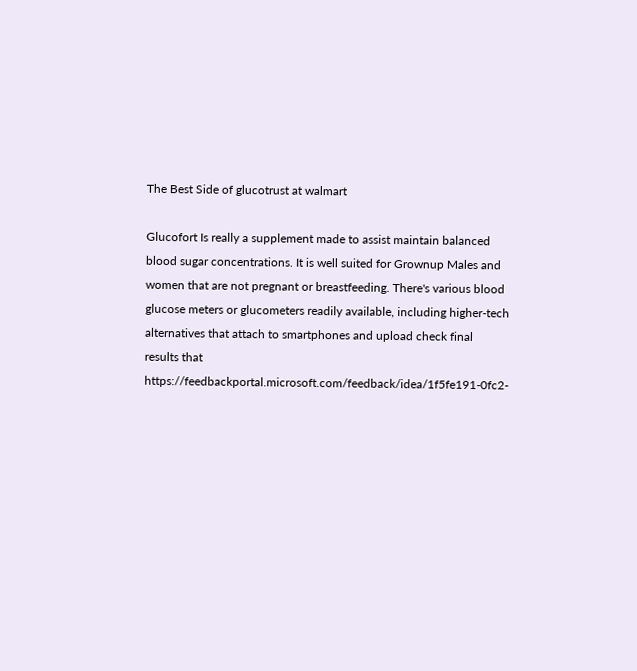The Best Side of glucotrust at walmart

Glucofort Is really a supplement made to assist maintain balanced blood sugar concentrations. It is well suited for Grownup Males and women that are not pregnant or breastfeeding. There's various blood glucose meters or glucometers readily available, including higher-tech alternatives that attach to smartphones and upload check final results that https://feedbackportal.microsoft.com/feedback/idea/1f5fe191-0fc2-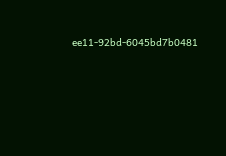ee11-92bd-6045bd7b0481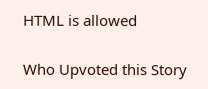HTML is allowed

Who Upvoted this Story